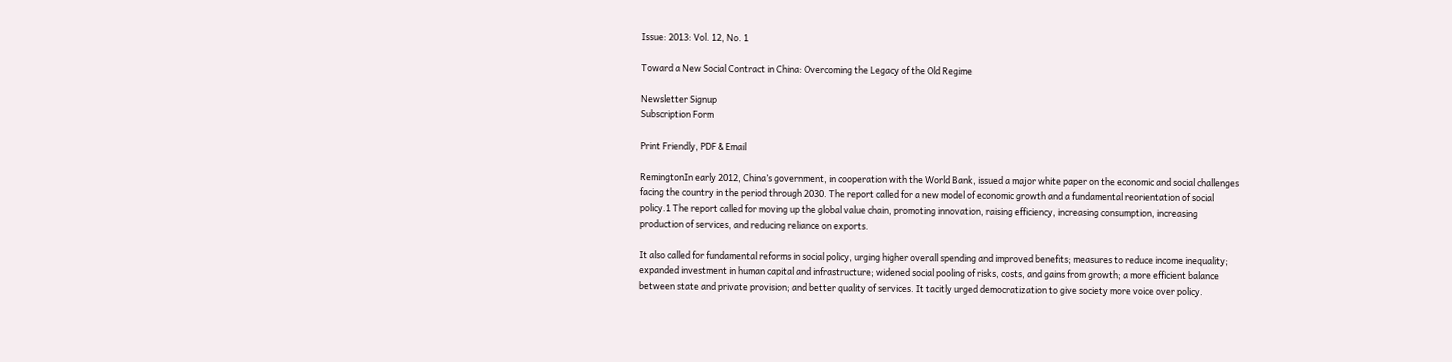Issue: 2013: Vol. 12, No. 1

Toward a New Social Contract in China: Overcoming the Legacy of the Old Regime

Newsletter Signup
Subscription Form

Print Friendly, PDF & Email

RemingtonIn early 2012, China’s government, in cooperation with the World Bank, issued a major white paper on the economic and social challenges facing the country in the period through 2030. The report called for a new model of economic growth and a fundamental reorientation of social policy.1 The report called for moving up the global value chain, promoting innovation, raising efficiency, increasing consumption, increasing production of services, and reducing reliance on exports.

It also called for fundamental reforms in social policy, urging higher overall spending and improved benefits; measures to reduce income inequality; expanded investment in human capital and infrastructure; widened social pooling of risks, costs, and gains from growth; a more efficient balance between state and private provision; and better quality of services. It tacitly urged democratization to give society more voice over policy.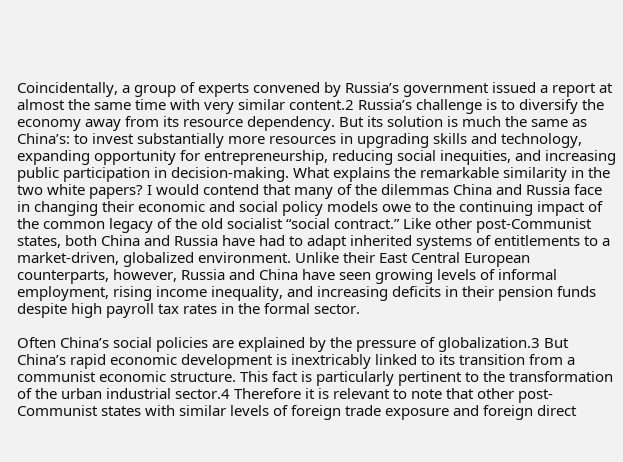Coincidentally, a group of experts convened by Russia’s government issued a report at almost the same time with very similar content.2 Russia’s challenge is to diversify the economy away from its resource dependency. But its solution is much the same as China’s: to invest substantially more resources in upgrading skills and technology, expanding opportunity for entrepreneurship, reducing social inequities, and increasing public participation in decision-making. What explains the remarkable similarity in the two white papers? I would contend that many of the dilemmas China and Russia face in changing their economic and social policy models owe to the continuing impact of the common legacy of the old socialist “social contract.” Like other post-Communist states, both China and Russia have had to adapt inherited systems of entitlements to a market-driven, globalized environment. Unlike their East Central European counterparts, however, Russia and China have seen growing levels of informal employment, rising income inequality, and increasing deficits in their pension funds despite high payroll tax rates in the formal sector.

Often China’s social policies are explained by the pressure of globalization.3 But China’s rapid economic development is inextricably linked to its transition from a communist economic structure. This fact is particularly pertinent to the transformation of the urban industrial sector.4 Therefore it is relevant to note that other post-Communist states with similar levels of foreign trade exposure and foreign direct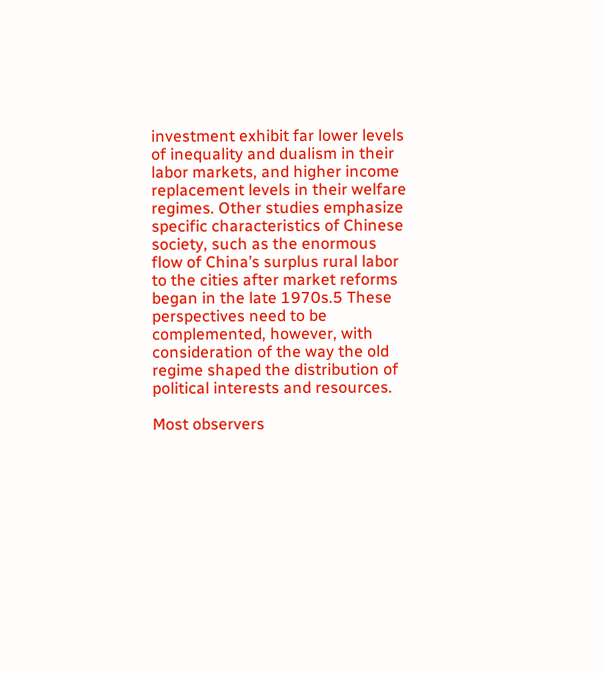investment exhibit far lower levels of inequality and dualism in their labor markets, and higher income replacement levels in their welfare regimes. Other studies emphasize specific characteristics of Chinese society, such as the enormous flow of China’s surplus rural labor to the cities after market reforms began in the late 1970s.5 These perspectives need to be complemented, however, with consideration of the way the old regime shaped the distribution of political interests and resources.

Most observers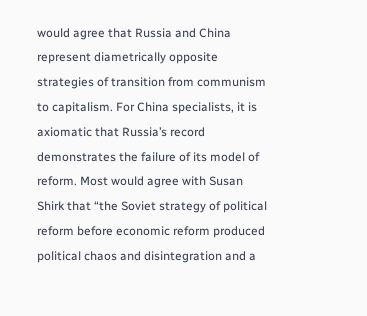would agree that Russia and China represent diametrically opposite strategies of transition from communism to capitalism. For China specialists, it is axiomatic that Russia’s record demonstrates the failure of its model of reform. Most would agree with Susan Shirk that “the Soviet strategy of political reform before economic reform produced political chaos and disintegration and a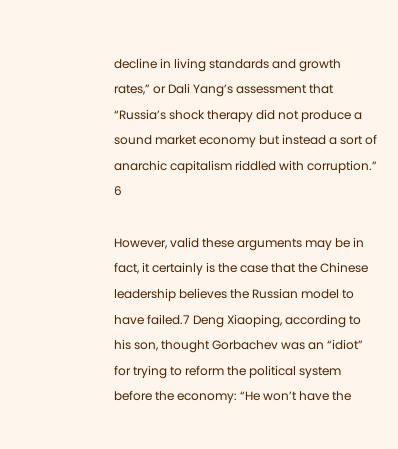decline in living standards and growth rates,” or Dali Yang’s assessment that “Russia’s shock therapy did not produce a sound market economy but instead a sort of anarchic capitalism riddled with corruption.” 6

However, valid these arguments may be in fact, it certainly is the case that the Chinese leadership believes the Russian model to have failed.7 Deng Xiaoping, according to his son, thought Gorbachev was an “idiot” for trying to reform the political system before the economy: “He won’t have the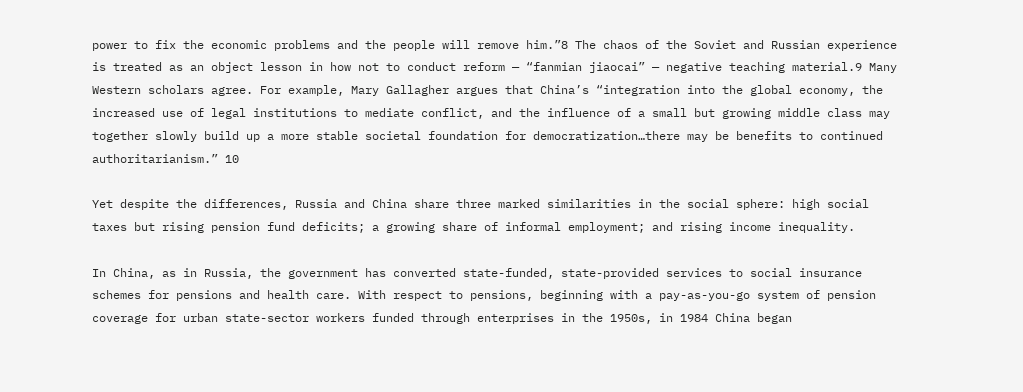power to fix the economic problems and the people will remove him.”8 The chaos of the Soviet and Russian experience is treated as an object lesson in how not to conduct reform — “fanmian jiaocai” — negative teaching material.9 Many Western scholars agree. For example, Mary Gallagher argues that China’s “integration into the global economy, the increased use of legal institutions to mediate conflict, and the influence of a small but growing middle class may together slowly build up a more stable societal foundation for democratization…there may be benefits to continued authoritarianism.” 10

Yet despite the differences, Russia and China share three marked similarities in the social sphere: high social taxes but rising pension fund deficits; a growing share of informal employment; and rising income inequality.

In China, as in Russia, the government has converted state-funded, state-provided services to social insurance schemes for pensions and health care. With respect to pensions, beginning with a pay-as-you-go system of pension coverage for urban state-sector workers funded through enterprises in the 1950s, in 1984 China began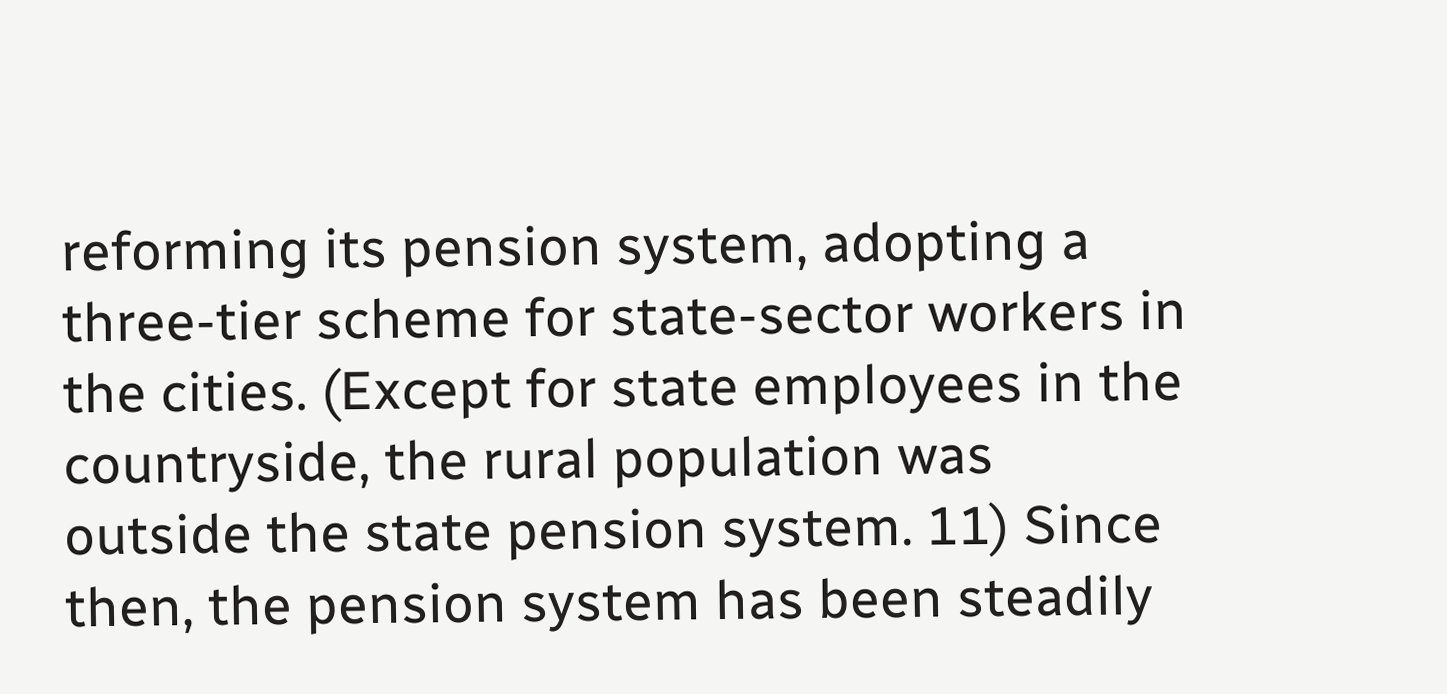reforming its pension system, adopting a three-tier scheme for state-sector workers in the cities. (Except for state employees in the countryside, the rural population was outside the state pension system. 11) Since then, the pension system has been steadily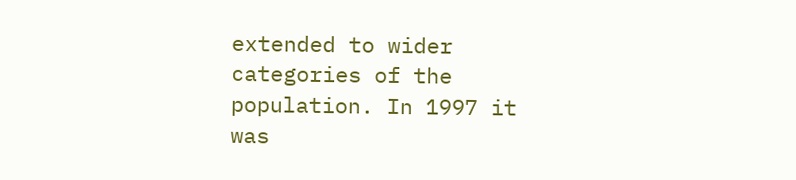extended to wider categories of the population. In 1997 it was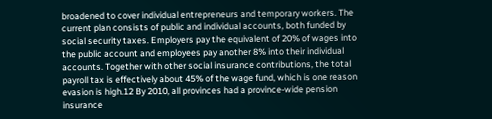broadened to cover individual entrepreneurs and temporary workers. The current plan consists of public and individual accounts, both funded by social security taxes. Employers pay the equivalent of 20% of wages into the public account and employees pay another 8% into their individual accounts. Together with other social insurance contributions, the total payroll tax is effectively about 45% of the wage fund, which is one reason evasion is high.12 By 2010, all provinces had a province-wide pension insurance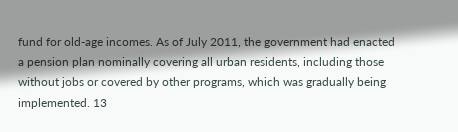fund for old-age incomes. As of July 2011, the government had enacted a pension plan nominally covering all urban residents, including those without jobs or covered by other programs, which was gradually being implemented. 13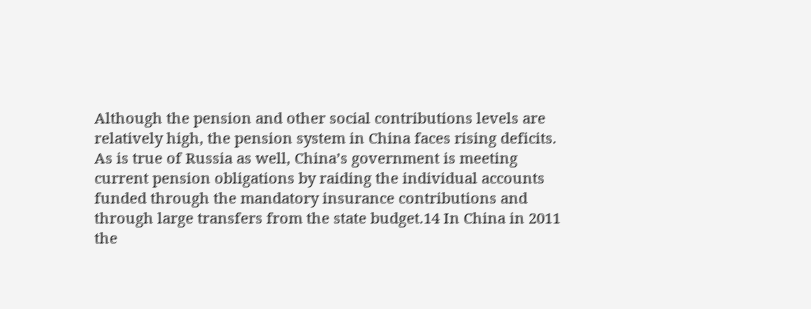Although the pension and other social contributions levels are relatively high, the pension system in China faces rising deficits. As is true of Russia as well, China’s government is meeting current pension obligations by raiding the individual accounts funded through the mandatory insurance contributions and through large transfers from the state budget.14 In China in 2011 the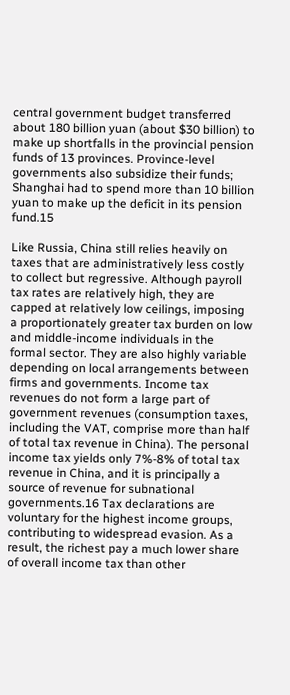central government budget transferred about 180 billion yuan (about $30 billion) to make up shortfalls in the provincial pension funds of 13 provinces. Province-level governments also subsidize their funds; Shanghai had to spend more than 10 billion yuan to make up the deficit in its pension fund.15

Like Russia, China still relies heavily on taxes that are administratively less costly to collect but regressive. Although payroll tax rates are relatively high, they are capped at relatively low ceilings, imposing a proportionately greater tax burden on low and middle-income individuals in the formal sector. They are also highly variable depending on local arrangements between firms and governments. Income tax revenues do not form a large part of government revenues (consumption taxes, including the VAT, comprise more than half of total tax revenue in China). The personal income tax yields only 7%-8% of total tax revenue in China, and it is principally a source of revenue for subnational governments.16 Tax declarations are voluntary for the highest income groups, contributing to widespread evasion. As a result, the richest pay a much lower share of overall income tax than other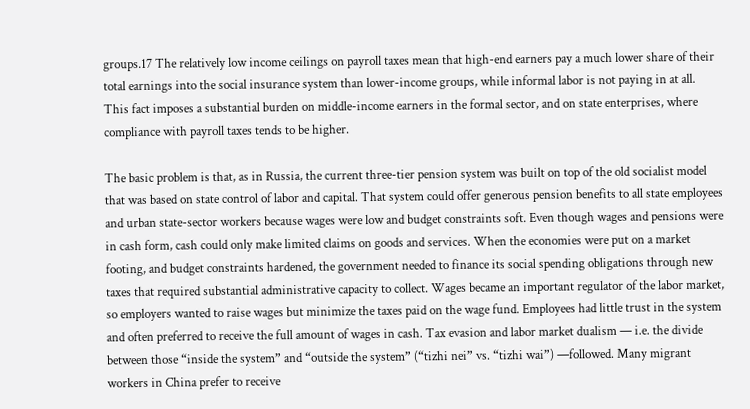groups.17 The relatively low income ceilings on payroll taxes mean that high-end earners pay a much lower share of their total earnings into the social insurance system than lower-income groups, while informal labor is not paying in at all. This fact imposes a substantial burden on middle-income earners in the formal sector, and on state enterprises, where compliance with payroll taxes tends to be higher.

The basic problem is that, as in Russia, the current three-tier pension system was built on top of the old socialist model that was based on state control of labor and capital. That system could offer generous pension benefits to all state employees and urban state-sector workers because wages were low and budget constraints soft. Even though wages and pensions were in cash form, cash could only make limited claims on goods and services. When the economies were put on a market footing, and budget constraints hardened, the government needed to finance its social spending obligations through new taxes that required substantial administrative capacity to collect. Wages became an important regulator of the labor market, so employers wanted to raise wages but minimize the taxes paid on the wage fund. Employees had little trust in the system and often preferred to receive the full amount of wages in cash. Tax evasion and labor market dualism — i.e. the divide between those “inside the system” and “outside the system” (“tizhi nei” vs. “tizhi wai”) —followed. Many migrant workers in China prefer to receive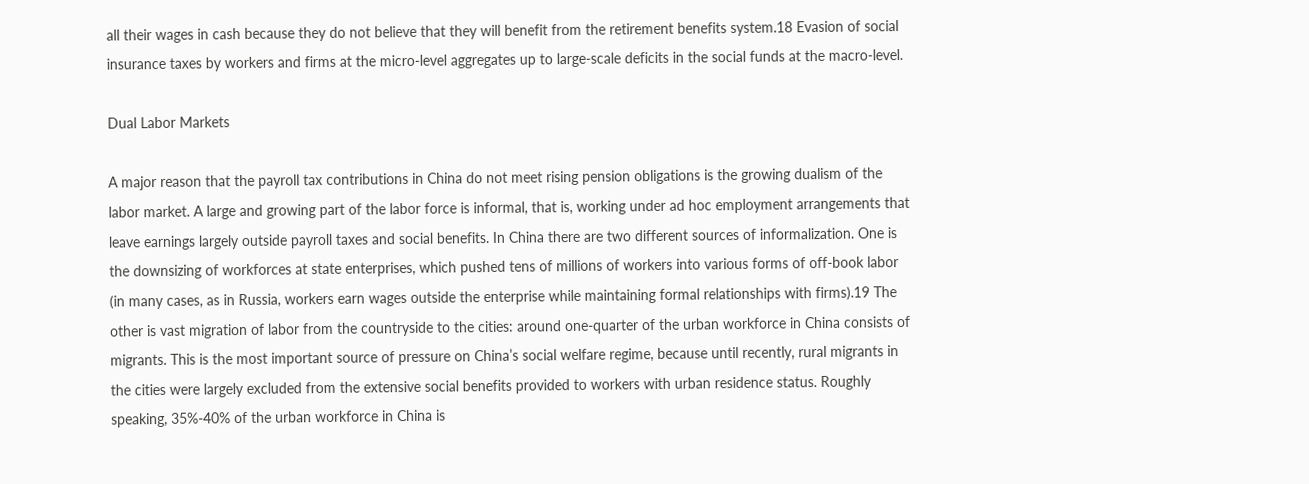all their wages in cash because they do not believe that they will benefit from the retirement benefits system.18 Evasion of social insurance taxes by workers and firms at the micro-level aggregates up to large-scale deficits in the social funds at the macro-level.

Dual Labor Markets

A major reason that the payroll tax contributions in China do not meet rising pension obligations is the growing dualism of the labor market. A large and growing part of the labor force is informal, that is, working under ad hoc employment arrangements that leave earnings largely outside payroll taxes and social benefits. In China there are two different sources of informalization. One is the downsizing of workforces at state enterprises, which pushed tens of millions of workers into various forms of off-book labor (in many cases, as in Russia, workers earn wages outside the enterprise while maintaining formal relationships with firms).19 The other is vast migration of labor from the countryside to the cities: around one-quarter of the urban workforce in China consists of migrants. This is the most important source of pressure on China’s social welfare regime, because until recently, rural migrants in the cities were largely excluded from the extensive social benefits provided to workers with urban residence status. Roughly speaking, 35%-40% of the urban workforce in China is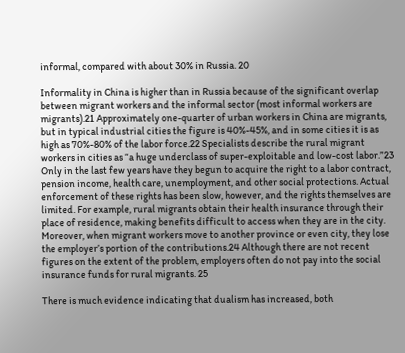informal, compared with about 30% in Russia. 20

Informality in China is higher than in Russia because of the significant overlap between migrant workers and the informal sector (most informal workers are migrants).21 Approximately one-quarter of urban workers in China are migrants, but in typical industrial cities the figure is 40%-45%, and in some cities it is as high as 70%-80% of the labor force.22 Specialists describe the rural migrant workers in cities as “a huge underclass of super-exploitable and low-cost labor.”23 Only in the last few years have they begun to acquire the right to a labor contract, pension income, health care, unemployment, and other social protections. Actual enforcement of these rights has been slow, however, and the rights themselves are limited. For example, rural migrants obtain their health insurance through their place of residence, making benefits difficult to access when they are in the city. Moreover, when migrant workers move to another province or even city, they lose the employer’s portion of the contributions.24 Although there are not recent figures on the extent of the problem, employers often do not pay into the social insurance funds for rural migrants. 25

There is much evidence indicating that dualism has increased, both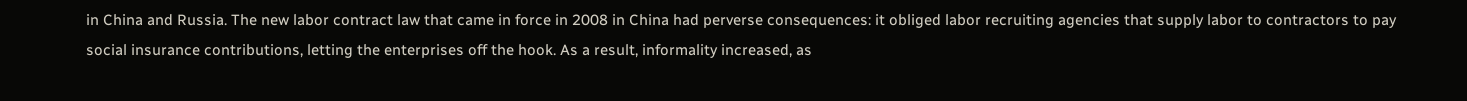in China and Russia. The new labor contract law that came in force in 2008 in China had perverse consequences: it obliged labor recruiting agencies that supply labor to contractors to pay social insurance contributions, letting the enterprises off the hook. As a result, informality increased, as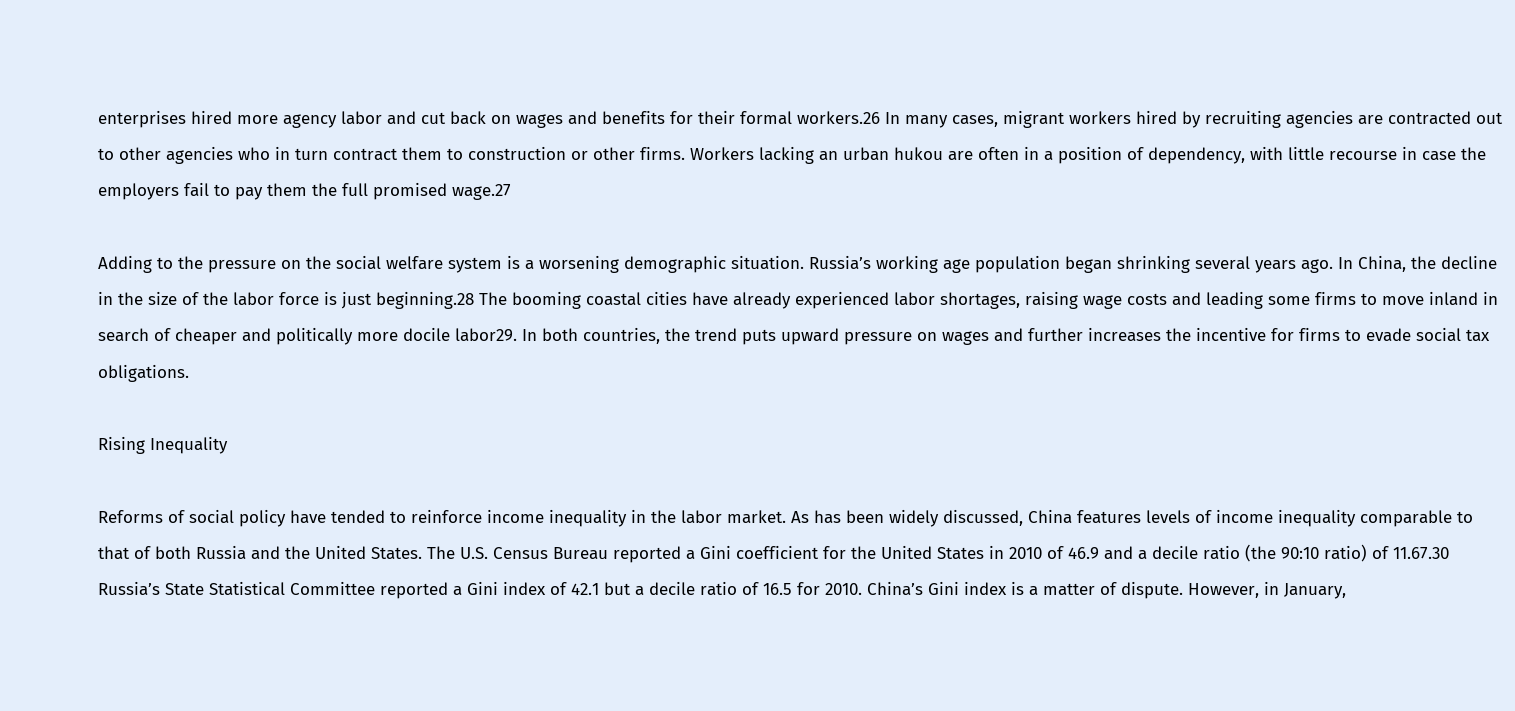enterprises hired more agency labor and cut back on wages and benefits for their formal workers.26 In many cases, migrant workers hired by recruiting agencies are contracted out to other agencies who in turn contract them to construction or other firms. Workers lacking an urban hukou are often in a position of dependency, with little recourse in case the employers fail to pay them the full promised wage.27

Adding to the pressure on the social welfare system is a worsening demographic situation. Russia’s working age population began shrinking several years ago. In China, the decline in the size of the labor force is just beginning.28 The booming coastal cities have already experienced labor shortages, raising wage costs and leading some firms to move inland in search of cheaper and politically more docile labor29. In both countries, the trend puts upward pressure on wages and further increases the incentive for firms to evade social tax obligations.

Rising Inequality

Reforms of social policy have tended to reinforce income inequality in the labor market. As has been widely discussed, China features levels of income inequality comparable to that of both Russia and the United States. The U.S. Census Bureau reported a Gini coefficient for the United States in 2010 of 46.9 and a decile ratio (the 90:10 ratio) of 11.67.30 Russia’s State Statistical Committee reported a Gini index of 42.1 but a decile ratio of 16.5 for 2010. China’s Gini index is a matter of dispute. However, in January,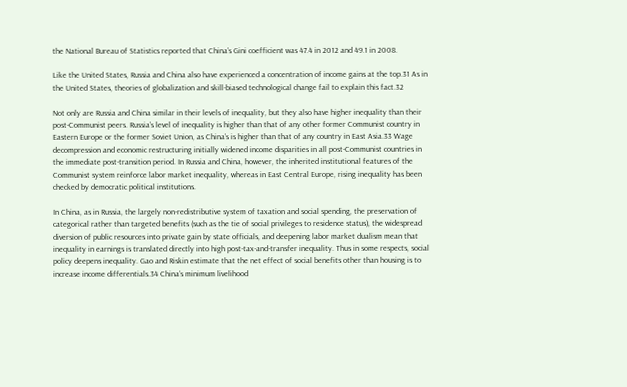the National Bureau of Statistics reported that China’s Gini coefficient was 47.4 in 2012 and 49.1 in 2008.

Like the United States, Russia and China also have experienced a concentration of income gains at the top.31 As in the United States, theories of globalization and skill-biased technological change fail to explain this fact.32

Not only are Russia and China similar in their levels of inequality, but they also have higher inequality than their post-Communist peers. Russia’s level of inequality is higher than that of any other former Communist country in Eastern Europe or the former Soviet Union, as China’s is higher than that of any country in East Asia.33 Wage decompression and economic restructuring initially widened income disparities in all post-Communist countries in the immediate post-transition period. In Russia and China, however, the inherited institutional features of the Communist system reinforce labor market inequality, whereas in East Central Europe, rising inequality has been checked by democratic political institutions.

In China, as in Russia, the largely non-redistributive system of taxation and social spending, the preservation of categorical rather than targeted benefits (such as the tie of social privileges to residence status), the widespread diversion of public resources into private gain by state officials, and deepening labor market dualism mean that inequality in earnings is translated directly into high post-tax-and-transfer inequality. Thus in some respects, social policy deepens inequality. Gao and Riskin estimate that the net effect of social benefits other than housing is to increase income differentials.34 China’s minimum livelihood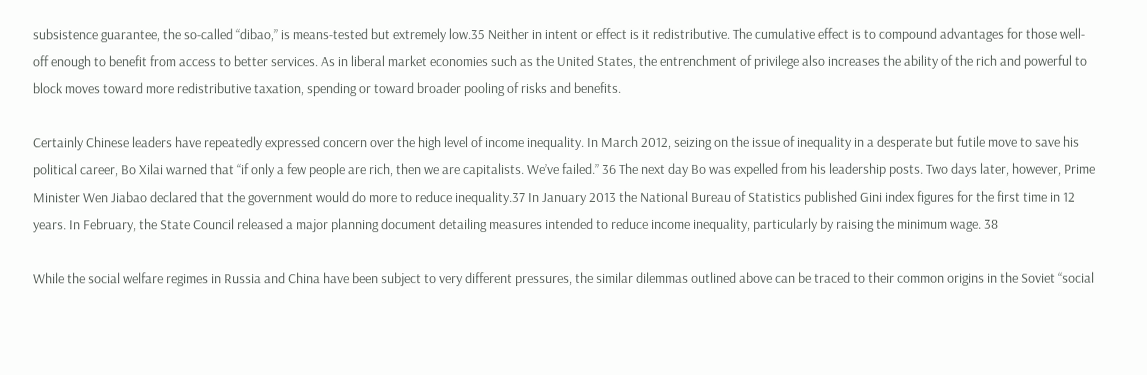subsistence guarantee, the so-called “dibao,” is means-tested but extremely low.35 Neither in intent or effect is it redistributive. The cumulative effect is to compound advantages for those well-off enough to benefit from access to better services. As in liberal market economies such as the United States, the entrenchment of privilege also increases the ability of the rich and powerful to block moves toward more redistributive taxation, spending or toward broader pooling of risks and benefits.

Certainly Chinese leaders have repeatedly expressed concern over the high level of income inequality. In March 2012, seizing on the issue of inequality in a desperate but futile move to save his political career, Bo Xilai warned that “if only a few people are rich, then we are capitalists. We’ve failed.” 36 The next day Bo was expelled from his leadership posts. Two days later, however, Prime Minister Wen Jiabao declared that the government would do more to reduce inequality.37 In January 2013 the National Bureau of Statistics published Gini index figures for the first time in 12 years. In February, the State Council released a major planning document detailing measures intended to reduce income inequality, particularly by raising the minimum wage. 38

While the social welfare regimes in Russia and China have been subject to very different pressures, the similar dilemmas outlined above can be traced to their common origins in the Soviet “social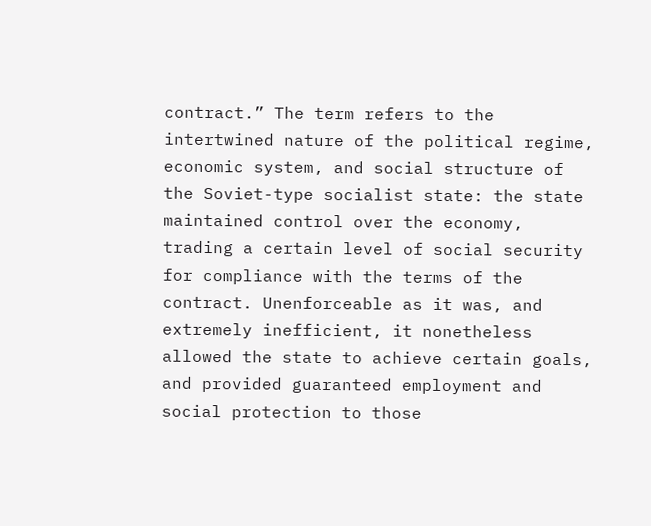contract.” The term refers to the intertwined nature of the political regime, economic system, and social structure of the Soviet-type socialist state: the state maintained control over the economy, trading a certain level of social security for compliance with the terms of the contract. Unenforceable as it was, and extremely inefficient, it nonetheless allowed the state to achieve certain goals, and provided guaranteed employment and social protection to those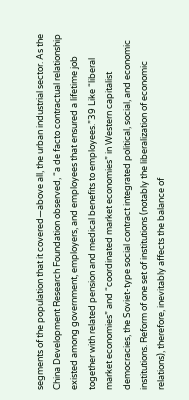segments of the population that it covered—above all, the urban industrial sector. As the China Development Research Foundation observed, “a de facto contractual relationship existed among government, employers, and employees that ensured a lifetime job together with related pension and medical benefits to employees.”39 Like “liberal market economies” and “coordinated market economies” in Western capitalist democracies, the Soviet-type social contract integrated political, social, and economic institutions. Reform of one set of institutions (notably the liberalization of economic relations), therefore, inevitably affects the balance of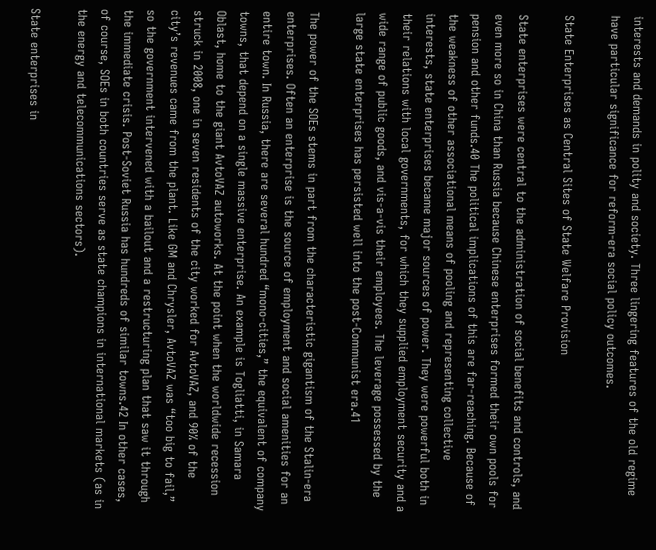interests and demands in polity and society. Three lingering features of the old regime have particular significance for reform-era social policy outcomes.

State Enterprises as Central Sites of State Welfare Provision

State enterprises were central to the administration of social benefits and controls, and even more so in China than Russia because Chinese enterprises formed their own pools for pension and other funds.40 The political implications of this are far-reaching. Because of the weakness of other associational means of pooling and representing collective interests, state enterprises became major sources of power. They were powerful both in their relations with local governments, for which they supplied employment security and a wide range of public goods, and vis-a-vis their employees. The leverage possessed by the large state enterprises has persisted well into the post-Communist era.41

The power of the SOEs stems in part from the characteristic gigantism of the Stalin-era enterprises. Often an enterprise is the source of employment and social amenities for an entire town. In Russia, there are several hundred “mono-cities,” the equivalent of company towns, that depend on a single massive enterprise. An example is Togliatti, in Samara Oblast, home to the giant AvtoVAZ autoworks. At the point when the worldwide recession struck in 2008, one in seven residents of the city worked for AvtoVAZ, and 90% of the city’s revenues came from the plant. Like GM and Chrysler, AvtoVAZ was “too big to fail,” so the government intervened with a bailout and a restructuring plan that saw it through the immediate crisis. Post-Soviet Russia has hundreds of similar towns.42 In other cases, of course, SOEs in both countries serve as state champions in international markets (as in the energy and telecommunications sectors).

State enterprises in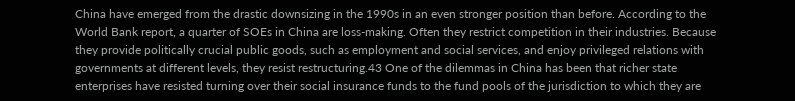China have emerged from the drastic downsizing in the 1990s in an even stronger position than before. According to the World Bank report, a quarter of SOEs in China are loss-making. Often they restrict competition in their industries. Because they provide politically crucial public goods, such as employment and social services, and enjoy privileged relations with governments at different levels, they resist restructuring.43 One of the dilemmas in China has been that richer state enterprises have resisted turning over their social insurance funds to the fund pools of the jurisdiction to which they are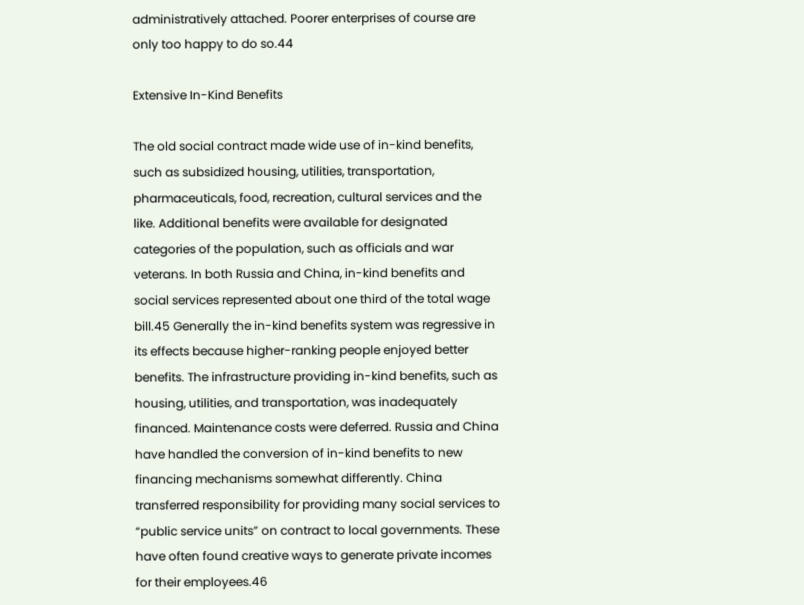administratively attached. Poorer enterprises of course are only too happy to do so.44

Extensive In-Kind Benefits

The old social contract made wide use of in-kind benefits, such as subsidized housing, utilities, transportation, pharmaceuticals, food, recreation, cultural services and the like. Additional benefits were available for designated categories of the population, such as officials and war veterans. In both Russia and China, in-kind benefits and social services represented about one third of the total wage bill.45 Generally the in-kind benefits system was regressive in its effects because higher-ranking people enjoyed better benefits. The infrastructure providing in-kind benefits, such as housing, utilities, and transportation, was inadequately financed. Maintenance costs were deferred. Russia and China have handled the conversion of in-kind benefits to new financing mechanisms somewhat differently. China transferred responsibility for providing many social services to “public service units” on contract to local governments. These have often found creative ways to generate private incomes for their employees.46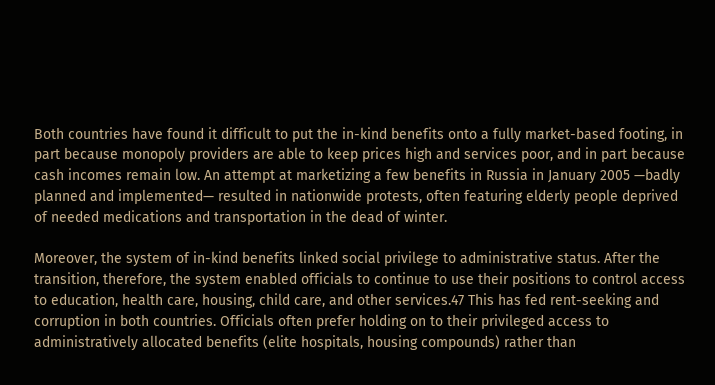Both countries have found it difficult to put the in-kind benefits onto a fully market-based footing, in part because monopoly providers are able to keep prices high and services poor, and in part because cash incomes remain low. An attempt at marketizing a few benefits in Russia in January 2005 —badly planned and implemented— resulted in nationwide protests, often featuring elderly people deprived of needed medications and transportation in the dead of winter.

Moreover, the system of in-kind benefits linked social privilege to administrative status. After the transition, therefore, the system enabled officials to continue to use their positions to control access to education, health care, housing, child care, and other services.47 This has fed rent-seeking and corruption in both countries. Officials often prefer holding on to their privileged access to administratively allocated benefits (elite hospitals, housing compounds) rather than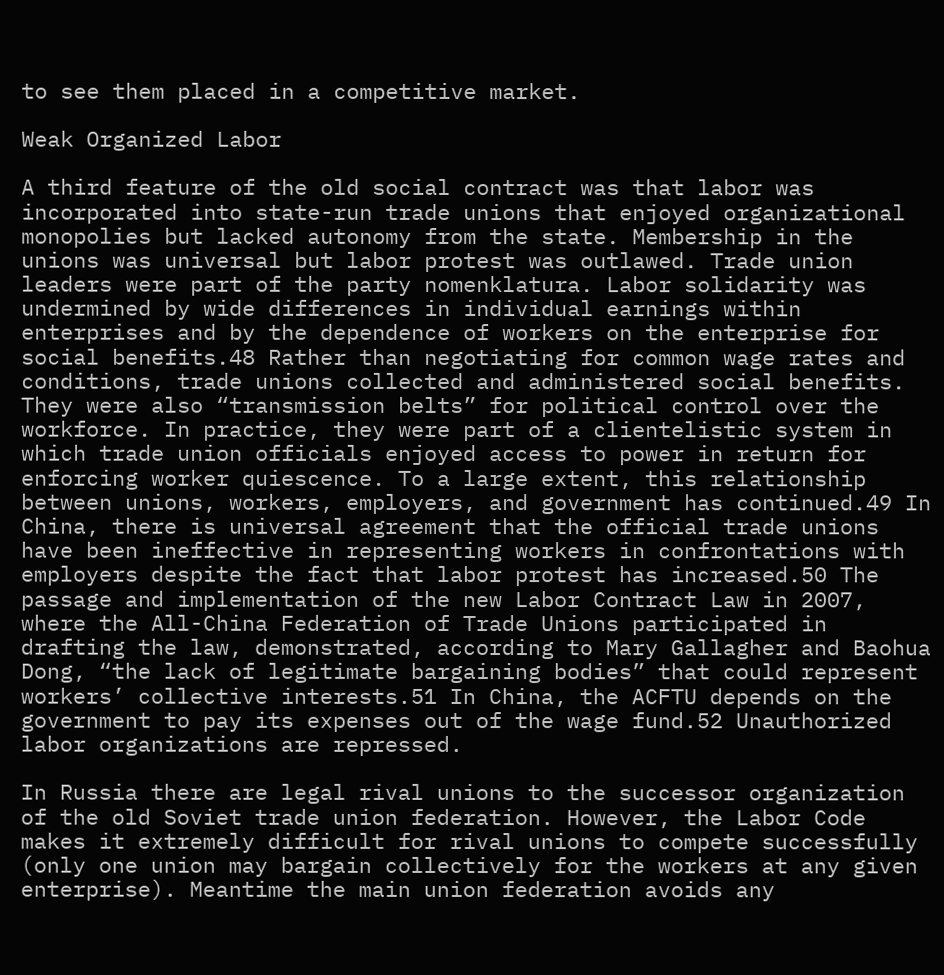to see them placed in a competitive market.

Weak Organized Labor

A third feature of the old social contract was that labor was incorporated into state-run trade unions that enjoyed organizational monopolies but lacked autonomy from the state. Membership in the unions was universal but labor protest was outlawed. Trade union leaders were part of the party nomenklatura. Labor solidarity was undermined by wide differences in individual earnings within enterprises and by the dependence of workers on the enterprise for social benefits.48 Rather than negotiating for common wage rates and conditions, trade unions collected and administered social benefits. They were also “transmission belts” for political control over the workforce. In practice, they were part of a clientelistic system in which trade union officials enjoyed access to power in return for enforcing worker quiescence. To a large extent, this relationship between unions, workers, employers, and government has continued.49 In China, there is universal agreement that the official trade unions have been ineffective in representing workers in confrontations with employers despite the fact that labor protest has increased.50 The passage and implementation of the new Labor Contract Law in 2007, where the All-China Federation of Trade Unions participated in drafting the law, demonstrated, according to Mary Gallagher and Baohua Dong, “the lack of legitimate bargaining bodies” that could represent workers’ collective interests.51 In China, the ACFTU depends on the government to pay its expenses out of the wage fund.52 Unauthorized labor organizations are repressed.

In Russia there are legal rival unions to the successor organization of the old Soviet trade union federation. However, the Labor Code makes it extremely difficult for rival unions to compete successfully (only one union may bargain collectively for the workers at any given enterprise). Meantime the main union federation avoids any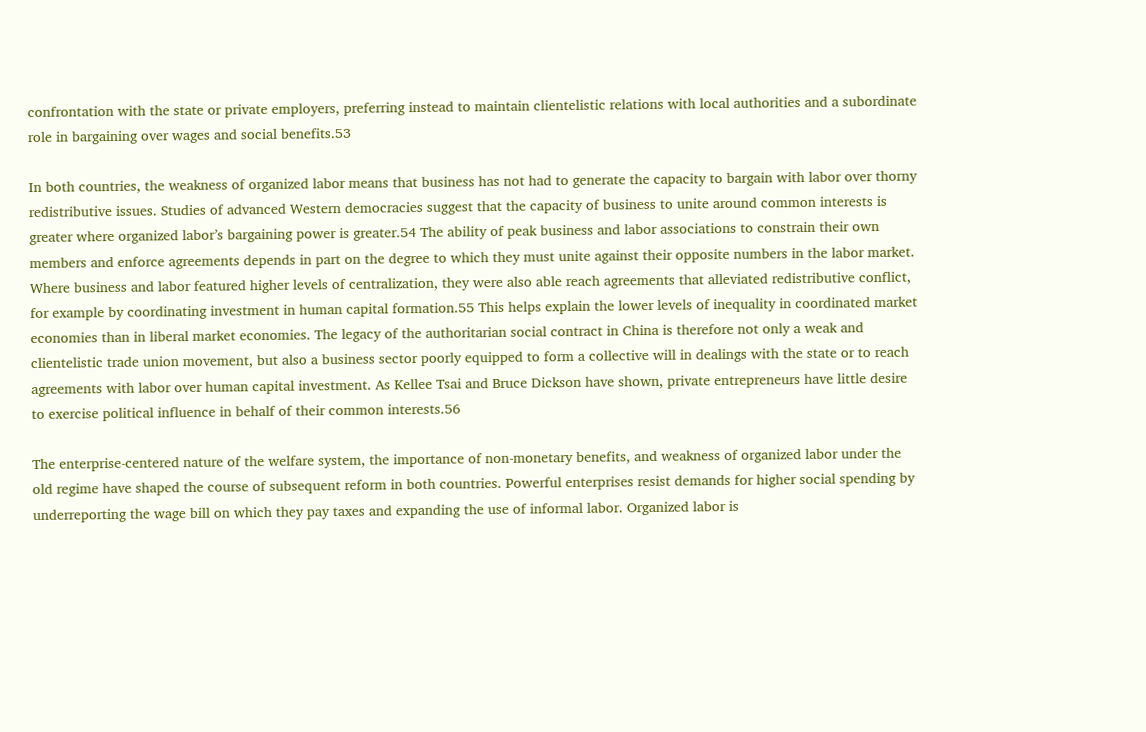confrontation with the state or private employers, preferring instead to maintain clientelistic relations with local authorities and a subordinate role in bargaining over wages and social benefits.53

In both countries, the weakness of organized labor means that business has not had to generate the capacity to bargain with labor over thorny redistributive issues. Studies of advanced Western democracies suggest that the capacity of business to unite around common interests is greater where organized labor’s bargaining power is greater.54 The ability of peak business and labor associations to constrain their own members and enforce agreements depends in part on the degree to which they must unite against their opposite numbers in the labor market. Where business and labor featured higher levels of centralization, they were also able reach agreements that alleviated redistributive conflict, for example by coordinating investment in human capital formation.55 This helps explain the lower levels of inequality in coordinated market economies than in liberal market economies. The legacy of the authoritarian social contract in China is therefore not only a weak and clientelistic trade union movement, but also a business sector poorly equipped to form a collective will in dealings with the state or to reach agreements with labor over human capital investment. As Kellee Tsai and Bruce Dickson have shown, private entrepreneurs have little desire to exercise political influence in behalf of their common interests.56

The enterprise-centered nature of the welfare system, the importance of non-monetary benefits, and weakness of organized labor under the old regime have shaped the course of subsequent reform in both countries. Powerful enterprises resist demands for higher social spending by underreporting the wage bill on which they pay taxes and expanding the use of informal labor. Organized labor is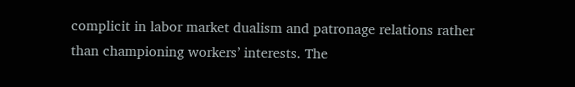complicit in labor market dualism and patronage relations rather than championing workers’ interests. The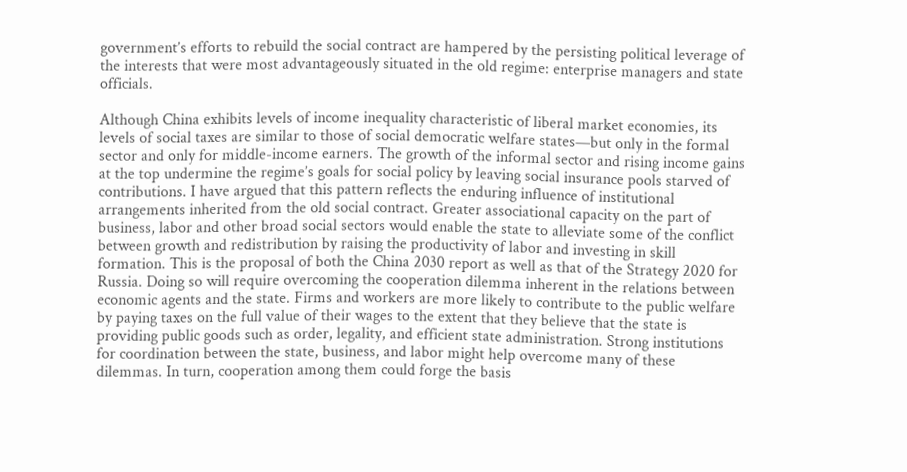government’s efforts to rebuild the social contract are hampered by the persisting political leverage of the interests that were most advantageously situated in the old regime: enterprise managers and state officials.

Although China exhibits levels of income inequality characteristic of liberal market economies, its levels of social taxes are similar to those of social democratic welfare states—but only in the formal sector and only for middle-income earners. The growth of the informal sector and rising income gains at the top undermine the regime’s goals for social policy by leaving social insurance pools starved of contributions. I have argued that this pattern reflects the enduring influence of institutional arrangements inherited from the old social contract. Greater associational capacity on the part of business, labor and other broad social sectors would enable the state to alleviate some of the conflict between growth and redistribution by raising the productivity of labor and investing in skill formation. This is the proposal of both the China 2030 report as well as that of the Strategy 2020 for Russia. Doing so will require overcoming the cooperation dilemma inherent in the relations between economic agents and the state. Firms and workers are more likely to contribute to the public welfare by paying taxes on the full value of their wages to the extent that they believe that the state is providing public goods such as order, legality, and efficient state administration. Strong institutions for coordination between the state, business, and labor might help overcome many of these dilemmas. In turn, cooperation among them could forge the basis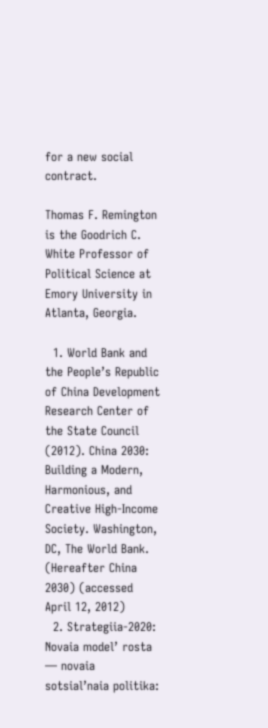for a new social contract.

Thomas F. Remington is the Goodrich C. White Professor of Political Science at Emory University in Atlanta, Georgia.

  1. World Bank and the People’s Republic of China Development Research Center of the State Council (2012). China 2030: Building a Modern, Harmonious, and Creative High-Income Society. Washington, DC, The World Bank. (Hereafter China 2030) (accessed April 12, 2012)
  2. Strategiia-2020: Novaia model’ rosta — novaia sotsial’naia politika: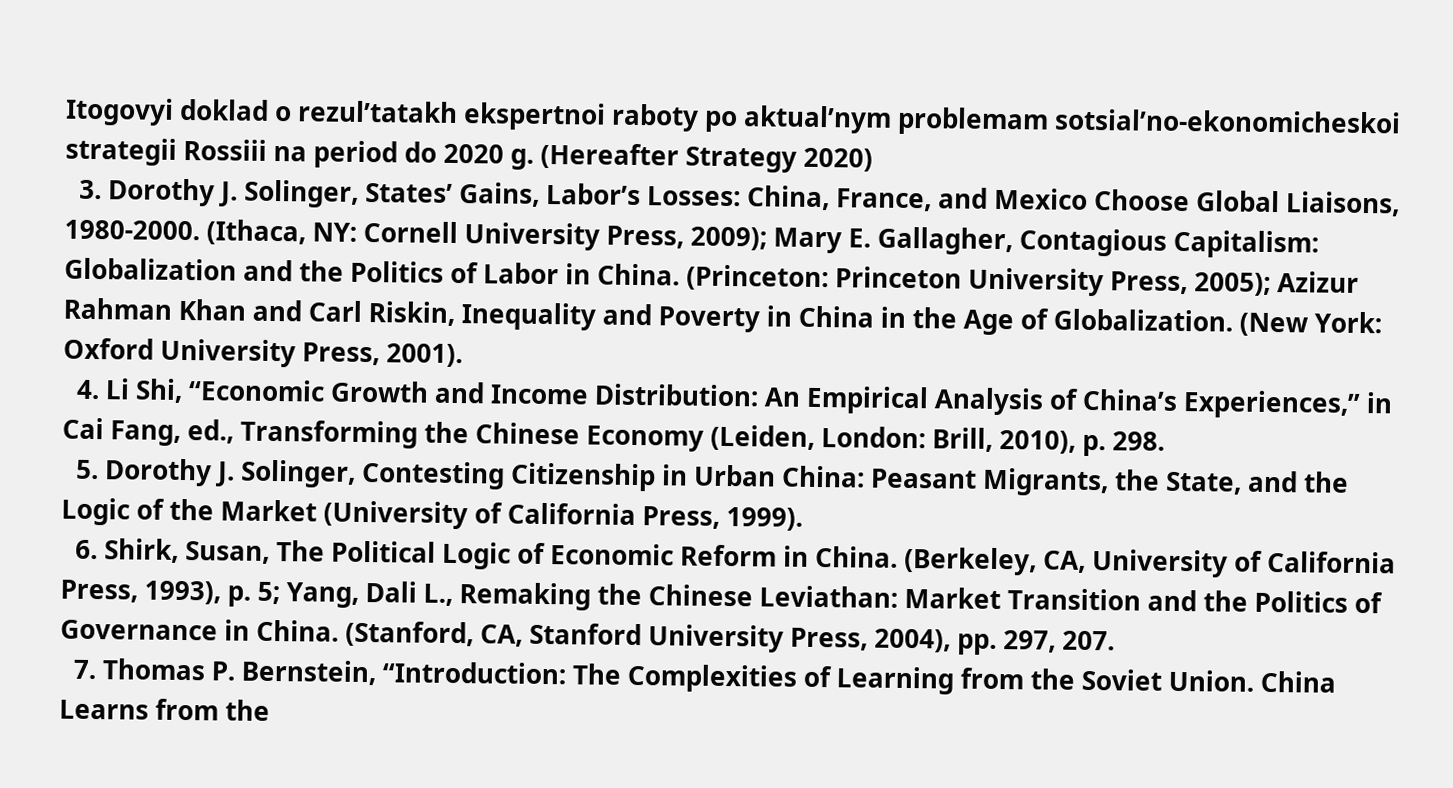Itogovyi doklad o rezul’tatakh ekspertnoi raboty po aktual’nym problemam sotsial’no-ekonomicheskoi strategii Rossiii na period do 2020 g. (Hereafter Strategy 2020)
  3. Dorothy J. Solinger, States’ Gains, Labor’s Losses: China, France, and Mexico Choose Global Liaisons, 1980-2000. (Ithaca, NY: Cornell University Press, 2009); Mary E. Gallagher, Contagious Capitalism: Globalization and the Politics of Labor in China. (Princeton: Princeton University Press, 2005); Azizur Rahman Khan and Carl Riskin, Inequality and Poverty in China in the Age of Globalization. (New York: Oxford University Press, 2001).
  4. Li Shi, “Economic Growth and Income Distribution: An Empirical Analysis of China’s Experiences,” in Cai Fang, ed., Transforming the Chinese Economy (Leiden, London: Brill, 2010), p. 298.
  5. Dorothy J. Solinger, Contesting Citizenship in Urban China: Peasant Migrants, the State, and the Logic of the Market (University of California Press, 1999).
  6. Shirk, Susan, The Political Logic of Economic Reform in China. (Berkeley, CA, University of California Press, 1993), p. 5; Yang, Dali L., Remaking the Chinese Leviathan: Market Transition and the Politics of Governance in China. (Stanford, CA, Stanford University Press, 2004), pp. 297, 207.
  7. Thomas P. Bernstein, “Introduction: The Complexities of Learning from the Soviet Union. China Learns from the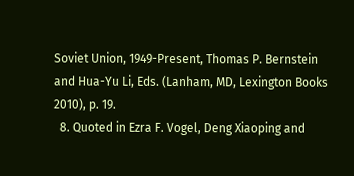Soviet Union, 1949-Present, Thomas P. Bernstein and Hua-Yu Li, Eds. (Lanham, MD, Lexington Books 2010), p. 19.
  8. Quoted in Ezra F. Vogel, Deng Xiaoping and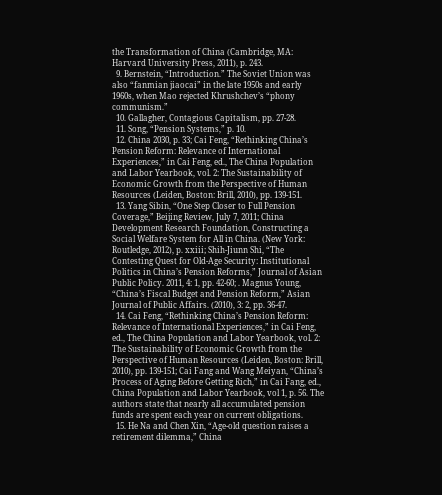the Transformation of China (Cambridge, MA: Harvard University Press, 2011), p. 243.
  9. Bernstein, “Introduction.” The Soviet Union was also “fanmian jiaocai” in the late 1950s and early 1960s, when Mao rejected Khrushchev’s “phony communism.”
  10. Gallagher, Contagious Capitalism, pp. 27-28.
  11. Song, “Pension Systems,” p. 10.
  12. China 2030, p. 33; Cai Feng, “Rethinking China’s Pension Reform: Relevance of International Experiences,” in Cai Feng, ed., The China Population and Labor Yearbook, vol. 2: The Sustainability of Economic Growth from the Perspective of Human Resources (Leiden, Boston: Brill, 2010), pp. 139-151.
  13. Yang Sibin, “One Step Closer to Full Pension Coverage,” Beijing Review, July 7, 2011; China Development Research Foundation, Constructing a Social Welfare System for All in China. (New York: Routledge, 2012), p. xxiii; Shih-Jiunn Shi, “The Contesting Quest for Old-Age Security: Institutional Politics in China’s Pension Reforms,” Journal of Asian Public Policy. 2011, 4: 1, pp. 42-60; . Magnus Young, “China’s Fiscal Budget and Pension Reform,” Asian Journal of Public Affairs. (2010), 3: 2, pp. 36-47.
  14. Cai Feng, “Rethinking China’s Pension Reform: Relevance of International Experiences,” in Cai Feng, ed., The China Population and Labor Yearbook, vol. 2: The Sustainability of Economic Growth from the Perspective of Human Resources (Leiden, Boston: Brill, 2010), pp. 139-151; Cai Fang and Wang Meiyan, “China’s Process of Aging Before Getting Rich,” in Cai Fang, ed., China Population and Labor Yearbook, vol 1, p. 56. The authors state that nearly all accumulated pension funds are spent each year on current obligations.
  15. He Na and Chen Xin, “Age-old question raises a retirement dilemma,” China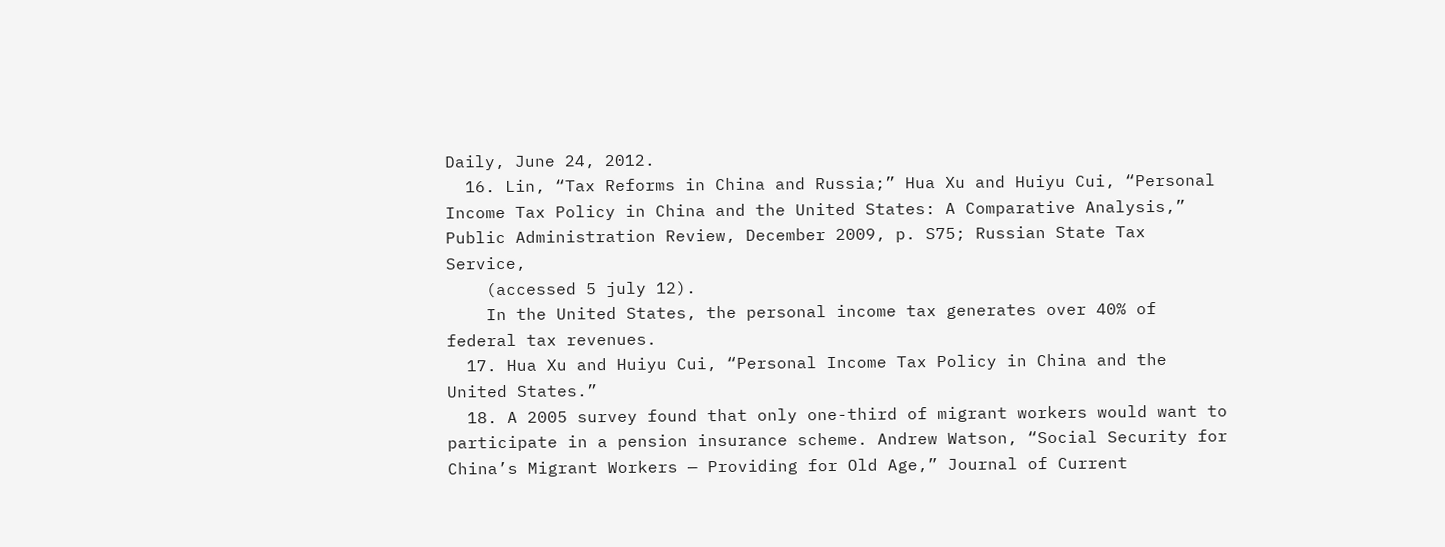Daily, June 24, 2012.
  16. Lin, “Tax Reforms in China and Russia;” Hua Xu and Huiyu Cui, “Personal Income Tax Policy in China and the United States: A Comparative Analysis,” Public Administration Review, December 2009, p. S75; Russian State Tax Service,
    (accessed 5 july 12).
    In the United States, the personal income tax generates over 40% of federal tax revenues.
  17. Hua Xu and Huiyu Cui, “Personal Income Tax Policy in China and the United States.”
  18. A 2005 survey found that only one-third of migrant workers would want to participate in a pension insurance scheme. Andrew Watson, “Social Security for China’s Migrant Workers — Providing for Old Age,” Journal of Current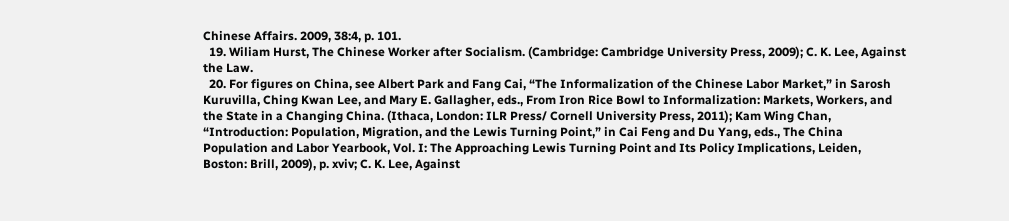Chinese Affairs. 2009, 38:4, p. 101.
  19. Wiliam Hurst, The Chinese Worker after Socialism. (Cambridge: Cambridge University Press, 2009); C. K. Lee, Against the Law.
  20. For figures on China, see Albert Park and Fang Cai, “The Informalization of the Chinese Labor Market,” in Sarosh Kuruvilla, Ching Kwan Lee, and Mary E. Gallagher, eds., From Iron Rice Bowl to Informalization: Markets, Workers, and the State in a Changing China. (Ithaca, London: ILR Press/ Cornell University Press, 2011); Kam Wing Chan, “Introduction: Population, Migration, and the Lewis Turning Point,” in Cai Feng and Du Yang, eds., The China Population and Labor Yearbook, Vol. I: The Approaching Lewis Turning Point and Its Policy Implications, Leiden, Boston: Brill, 2009), p. xviv; C. K. Lee, Against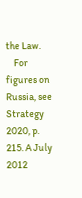the Law.
    For figures on Russia, see Strategy 2020, p. 215. A July 2012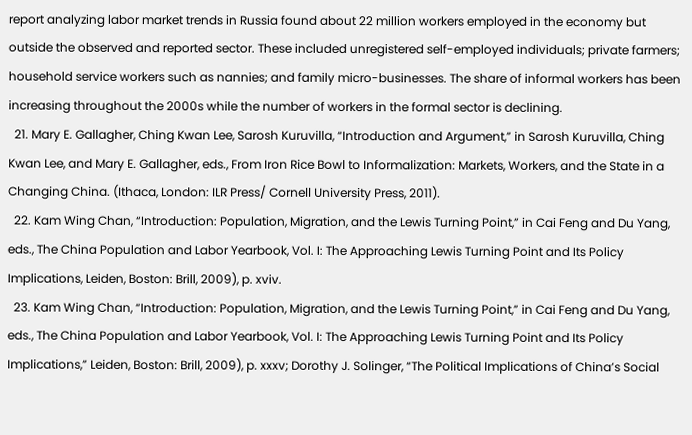report analyzing labor market trends in Russia found about 22 million workers employed in the economy but outside the observed and reported sector. These included unregistered self-employed individuals; private farmers; household service workers such as nannies; and family micro-businesses. The share of informal workers has been increasing throughout the 2000s while the number of workers in the formal sector is declining.
  21. Mary E. Gallagher, Ching Kwan Lee, Sarosh Kuruvilla, “Introduction and Argument,” in Sarosh Kuruvilla, Ching Kwan Lee, and Mary E. Gallagher, eds., From Iron Rice Bowl to Informalization: Markets, Workers, and the State in a Changing China. (Ithaca, London: ILR Press/ Cornell University Press, 2011).
  22. Kam Wing Chan, “Introduction: Population, Migration, and the Lewis Turning Point,” in Cai Feng and Du Yang, eds., The China Population and Labor Yearbook, Vol. I: The Approaching Lewis Turning Point and Its Policy Implications, Leiden, Boston: Brill, 2009), p. xviv.
  23. Kam Wing Chan, “Introduction: Population, Migration, and the Lewis Turning Point,” in Cai Feng and Du Yang, eds., The China Population and Labor Yearbook, Vol. I: The Approaching Lewis Turning Point and Its Policy Implications,” Leiden, Boston: Brill, 2009), p. xxxv; Dorothy J. Solinger, “The Political Implications of China’s Social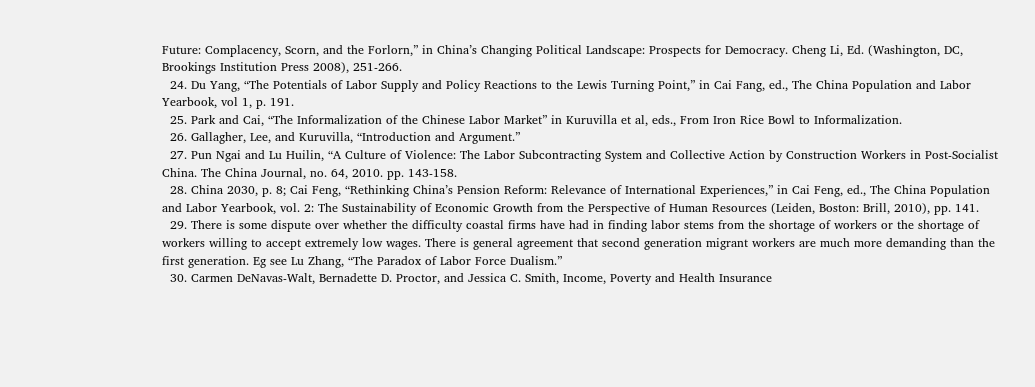Future: Complacency, Scorn, and the Forlorn,” in China’s Changing Political Landscape: Prospects for Democracy. Cheng Li, Ed. (Washington, DC, Brookings Institution Press 2008), 251-266.
  24. Du Yang, “The Potentials of Labor Supply and Policy Reactions to the Lewis Turning Point,” in Cai Fang, ed., The China Population and Labor Yearbook, vol 1, p. 191.
  25. Park and Cai, “The Informalization of the Chinese Labor Market” in Kuruvilla et al, eds., From Iron Rice Bowl to Informalization.
  26. Gallagher, Lee, and Kuruvilla, “Introduction and Argument.”
  27. Pun Ngai and Lu Huilin, “A Culture of Violence: The Labor Subcontracting System and Collective Action by Construction Workers in Post-Socialist China. The China Journal, no. 64, 2010. pp. 143-158.
  28. China 2030, p. 8; Cai Feng, “Rethinking China’s Pension Reform: Relevance of International Experiences,” in Cai Feng, ed., The China Population and Labor Yearbook, vol. 2: The Sustainability of Economic Growth from the Perspective of Human Resources (Leiden, Boston: Brill, 2010), pp. 141.
  29. There is some dispute over whether the difficulty coastal firms have had in finding labor stems from the shortage of workers or the shortage of workers willing to accept extremely low wages. There is general agreement that second generation migrant workers are much more demanding than the first generation. Eg see Lu Zhang, “The Paradox of Labor Force Dualism.”
  30. Carmen DeNavas-Walt, Bernadette D. Proctor, and Jessica C. Smith, Income, Poverty and Health Insurance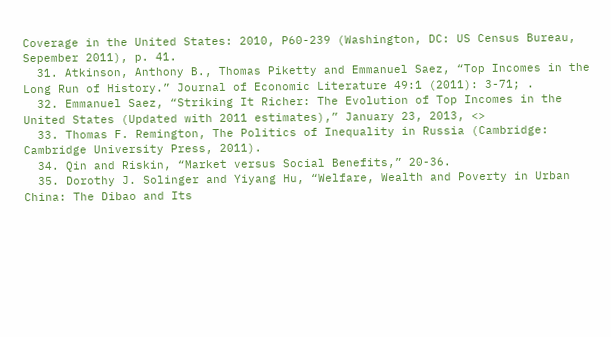Coverage in the United States: 2010, P60-239 (Washington, DC: US Census Bureau, Sepember 2011), p. 41.
  31. Atkinson, Anthony B., Thomas Piketty and Emmanuel Saez, “Top Incomes in the Long Run of History.” Journal of Economic Literature 49:1 (2011): 3-71; .
  32. Emmanuel Saez, “Striking It Richer: The Evolution of Top Incomes in the United States (Updated with 2011 estimates),” January 23, 2013, <>
  33. Thomas F. Remington, The Politics of Inequality in Russia (Cambridge: Cambridge University Press, 2011).
  34. Qin and Riskin, “Market versus Social Benefits,” 20-36.
  35. Dorothy J. Solinger and Yiyang Hu, “Welfare, Wealth and Poverty in Urban China: The Dibao and Its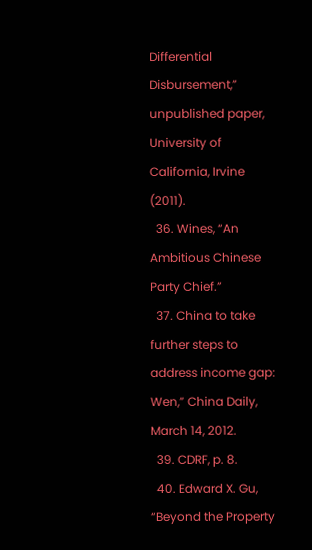Differential Disbursement,” unpublished paper, University of California, Irvine (2011).
  36. Wines, “An Ambitious Chinese Party Chief.”
  37. China to take further steps to address income gap: Wen,” China Daily, March 14, 2012.
  39. CDRF, p. 8.
  40. Edward X. Gu, “Beyond the Property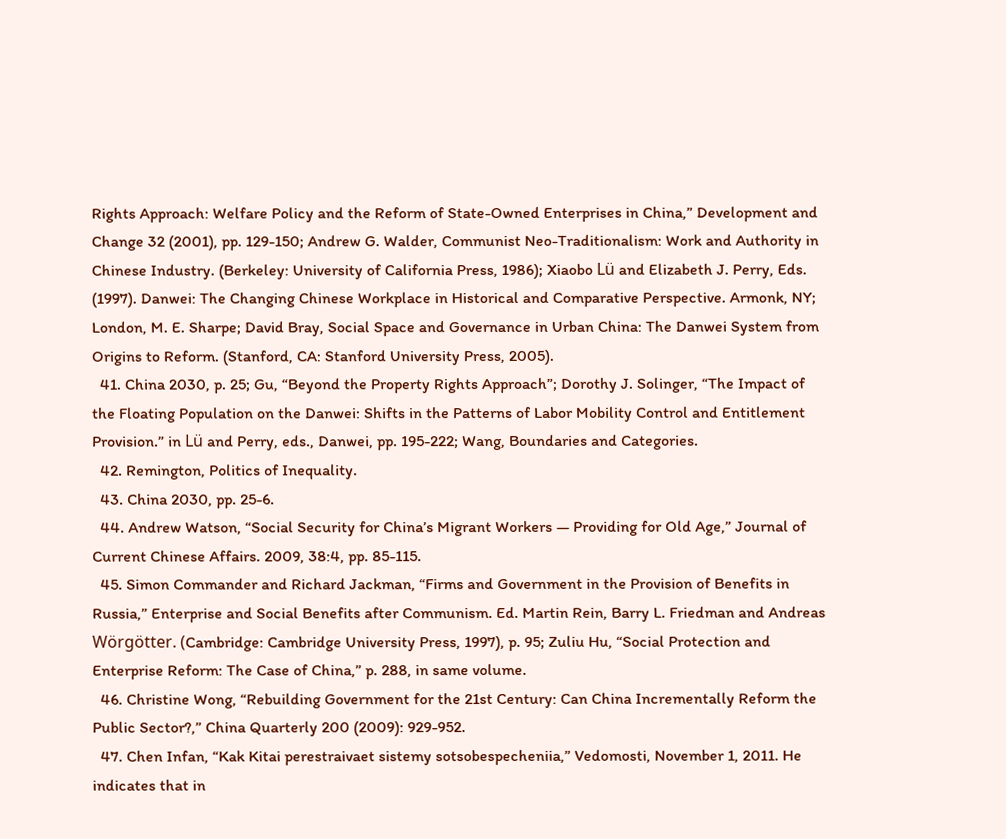Rights Approach: Welfare Policy and the Reform of State-Owned Enterprises in China,” Development and Change 32 (2001), pp. 129-150; Andrew G. Walder, Communist Neo-Traditionalism: Work and Authority in Chinese Industry. (Berkeley: University of California Press, 1986); Xiaobo Lü and Elizabeth J. Perry, Eds. (1997). Danwei: The Changing Chinese Workplace in Historical and Comparative Perspective. Armonk, NY; London, M. E. Sharpe; David Bray, Social Space and Governance in Urban China: The Danwei System from Origins to Reform. (Stanford, CA: Stanford University Press, 2005).
  41. China 2030, p. 25; Gu, “Beyond the Property Rights Approach”; Dorothy J. Solinger, “The Impact of the Floating Population on the Danwei: Shifts in the Patterns of Labor Mobility Control and Entitlement Provision.” in Lü and Perry, eds., Danwei, pp. 195-222; Wang, Boundaries and Categories.
  42. Remington, Politics of Inequality.
  43. China 2030, pp. 25-6.
  44. Andrew Watson, “Social Security for China’s Migrant Workers — Providing for Old Age,” Journal of Current Chinese Affairs. 2009, 38:4, pp. 85-115.
  45. Simon Commander and Richard Jackman, “Firms and Government in the Provision of Benefits in Russia,” Enterprise and Social Benefits after Communism. Ed. Martin Rein, Barry L. Friedman and Andreas Wörgötter. (Cambridge: Cambridge University Press, 1997), p. 95; Zuliu Hu, “Social Protection and Enterprise Reform: The Case of China,” p. 288, in same volume.
  46. Christine Wong, “Rebuilding Government for the 21st Century: Can China Incrementally Reform the Public Sector?,” China Quarterly 200 (2009): 929-952.
  47. Chen Infan, “Kak Kitai perestraivaet sistemy sotsobespecheniia,” Vedomosti, November 1, 2011. He indicates that in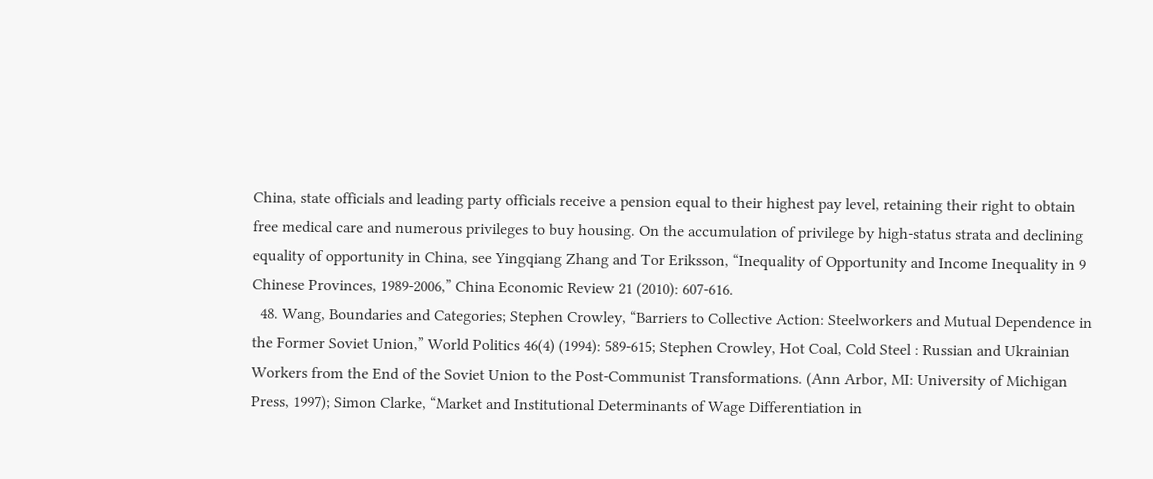China, state officials and leading party officials receive a pension equal to their highest pay level, retaining their right to obtain free medical care and numerous privileges to buy housing. On the accumulation of privilege by high-status strata and declining equality of opportunity in China, see Yingqiang Zhang and Tor Eriksson, “Inequality of Opportunity and Income Inequality in 9 Chinese Provinces, 1989-2006,” China Economic Review 21 (2010): 607-616.
  48. Wang, Boundaries and Categories; Stephen Crowley, “Barriers to Collective Action: Steelworkers and Mutual Dependence in the Former Soviet Union,” World Politics 46(4) (1994): 589-615; Stephen Crowley, Hot Coal, Cold Steel : Russian and Ukrainian Workers from the End of the Soviet Union to the Post-Communist Transformations. (Ann Arbor, MI: University of Michigan Press, 1997); Simon Clarke, “Market and Institutional Determinants of Wage Differentiation in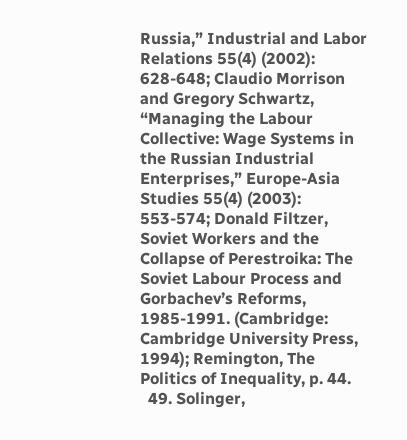Russia,” Industrial and Labor Relations 55(4) (2002): 628-648; Claudio Morrison and Gregory Schwartz, “Managing the Labour Collective: Wage Systems in the Russian Industrial Enterprises,” Europe-Asia Studies 55(4) (2003): 553-574; Donald Filtzer, Soviet Workers and the Collapse of Perestroika: The Soviet Labour Process and Gorbachev’s Reforms, 1985-1991. (Cambridge: Cambridge University Press, 1994); Remington, The Politics of Inequality, p. 44.
  49. Solinger,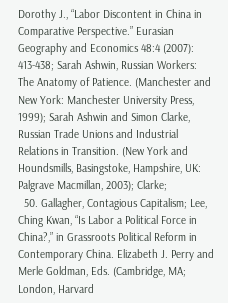Dorothy J., “Labor Discontent in China in Comparative Perspective.” Eurasian Geography and Economics 48:4 (2007): 413-438; Sarah Ashwin, Russian Workers: The Anatomy of Patience. (Manchester and New York: Manchester University Press, 1999); Sarah Ashwin and Simon Clarke, Russian Trade Unions and Industrial Relations in Transition. (New York and Houndsmills, Basingstoke, Hampshire, UK: Palgrave Macmillan, 2003); Clarke;
  50. Gallagher, Contagious Capitalism; Lee, Ching Kwan, “Is Labor a Political Force in China?,” in Grassroots Political Reform in Contemporary China. Elizabeth J. Perry and Merle Goldman, Eds. (Cambridge, MA; London, Harvard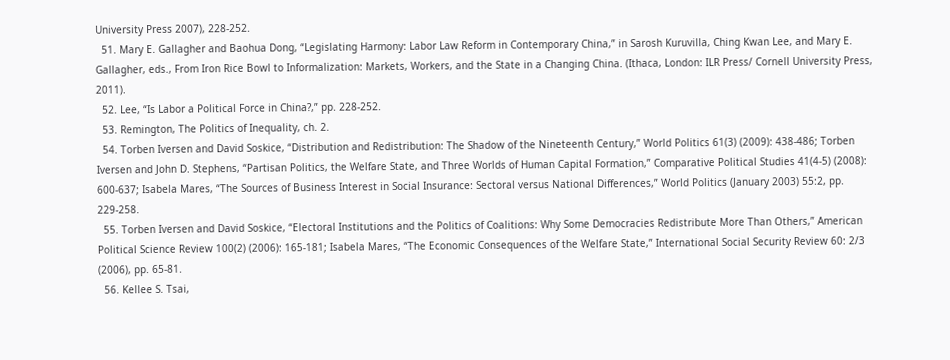University Press 2007), 228-252.
  51. Mary E. Gallagher and Baohua Dong, “Legislating Harmony: Labor Law Reform in Contemporary China,” in Sarosh Kuruvilla, Ching Kwan Lee, and Mary E. Gallagher, eds., From Iron Rice Bowl to Informalization: Markets, Workers, and the State in a Changing China. (Ithaca, London: ILR Press/ Cornell University Press, 2011).
  52. Lee, “Is Labor a Political Force in China?,” pp. 228-252.
  53. Remington, The Politics of Inequality, ch. 2.
  54. Torben Iversen and David Soskice, “Distribution and Redistribution: The Shadow of the Nineteenth Century,” World Politics 61(3) (2009): 438-486; Torben Iversen and John D. Stephens, “Partisan Politics, the Welfare State, and Three Worlds of Human Capital Formation,” Comparative Political Studies 41(4-5) (2008): 600-637; Isabela Mares, “The Sources of Business Interest in Social Insurance: Sectoral versus National Differences,” World Politics (January 2003) 55:2, pp. 229-258.
  55. Torben Iversen and David Soskice, “Electoral Institutions and the Politics of Coalitions: Why Some Democracies Redistribute More Than Others,” American Political Science Review 100(2) (2006): 165-181; Isabela Mares, “The Economic Consequences of the Welfare State,” International Social Security Review 60: 2/3 (2006), pp. 65-81.
  56. Kellee S. Tsai,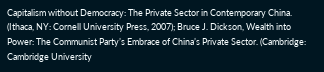Capitalism without Democracy: The Private Sector in Contemporary China. (Ithaca, NY: Cornell University Press, 2007); Bruce J. Dickson, Wealth into Power: The Communist Party’s Embrace of China’s Private Sector. (Cambridge: Cambridge University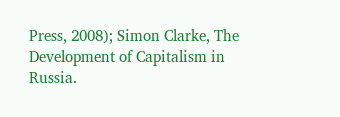Press, 2008); Simon Clarke, The Development of Capitalism in Russia.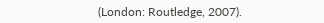(London: Routledge, 2007).